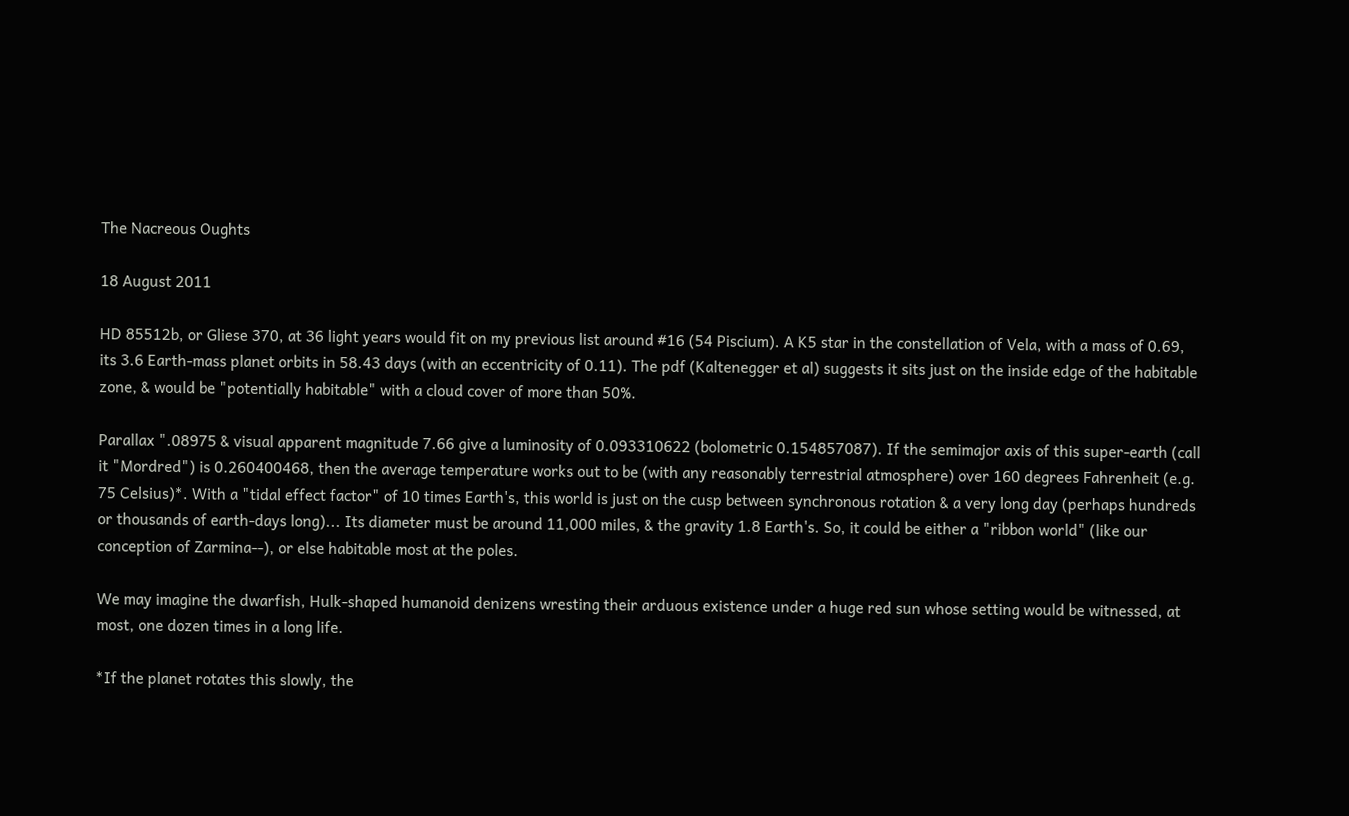The Nacreous Oughts

18 August 2011

HD 85512b, or Gliese 370, at 36 light years would fit on my previous list around #16 (54 Piscium). A K5 star in the constellation of Vela, with a mass of 0.69, its 3.6 Earth-mass planet orbits in 58.43 days (with an eccentricity of 0.11). The pdf (Kaltenegger et al) suggests it sits just on the inside edge of the habitable zone, & would be "potentially habitable" with a cloud cover of more than 50%.

Parallax ".08975 & visual apparent magnitude 7.66 give a luminosity of 0.093310622 (bolometric 0.154857087). If the semimajor axis of this super-earth (call it "Mordred") is 0.260400468, then the average temperature works out to be (with any reasonably terrestrial atmosphere) over 160 degrees Fahrenheit (e.g. 75 Celsius)*. With a "tidal effect factor" of 10 times Earth's, this world is just on the cusp between synchronous rotation & a very long day (perhaps hundreds or thousands of earth-days long)... Its diameter must be around 11,000 miles, & the gravity 1.8 Earth's. So, it could be either a "ribbon world" (like our conception of Zarmina--), or else habitable most at the poles.

We may imagine the dwarfish, Hulk-shaped humanoid denizens wresting their arduous existence under a huge red sun whose setting would be witnessed, at most, one dozen times in a long life.

*If the planet rotates this slowly, the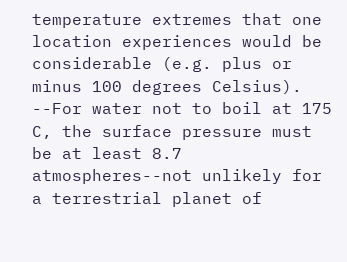temperature extremes that one location experiences would be considerable (e.g. plus or minus 100 degrees Celsius). --For water not to boil at 175 C, the surface pressure must be at least 8.7 atmospheres--not unlikely for a terrestrial planet of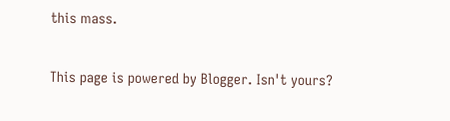this mass.

This page is powered by Blogger. Isn't yours?